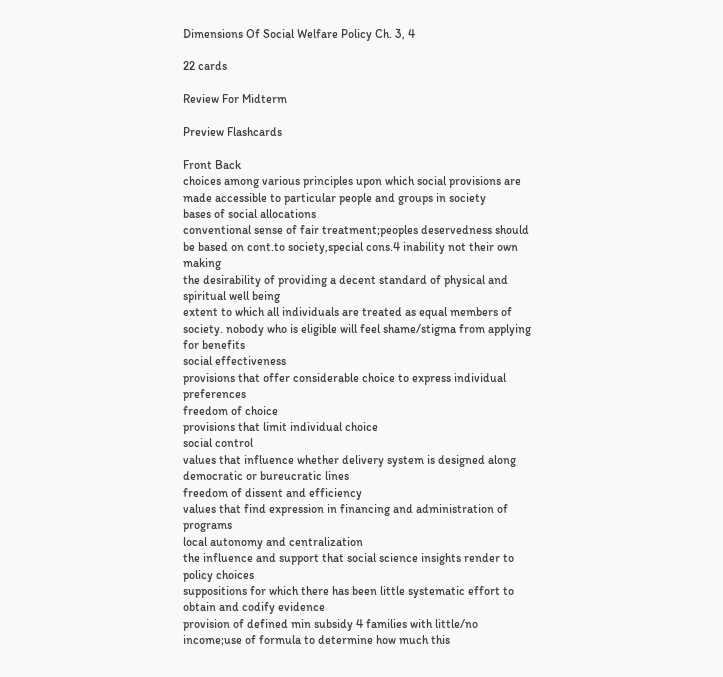Dimensions Of Social Welfare Policy Ch. 3, 4

22 cards

Review For Midterm

Preview Flashcards

Front Back
choices among various principles upon which social provisions are made accessible to particular people and groups in society
bases of social allocations
conventional sense of fair treatment;peoples deservedness should be based on cont.to society,special cons.4 inability not their own making
the desirability of providing a decent standard of physical and spiritual well being
extent to which all individuals are treated as equal members of society. nobody who is eligible will feel shame/stigma from applying for benefits
social effectiveness
provisions that offer considerable choice to express individual preferences
freedom of choice
provisions that limit individual choice
social control
values that influence whether delivery system is designed along democratic or bureucratic lines
freedom of dissent and efficiency
values that find expression in financing and administration of programs
local autonomy and centralization
the influence and support that social science insights render to policy choices
suppositions for which there has been little systematic effort to obtain and codify evidence
provision of defined min subsidy 4 families with little/no income;use of formula to determine how much this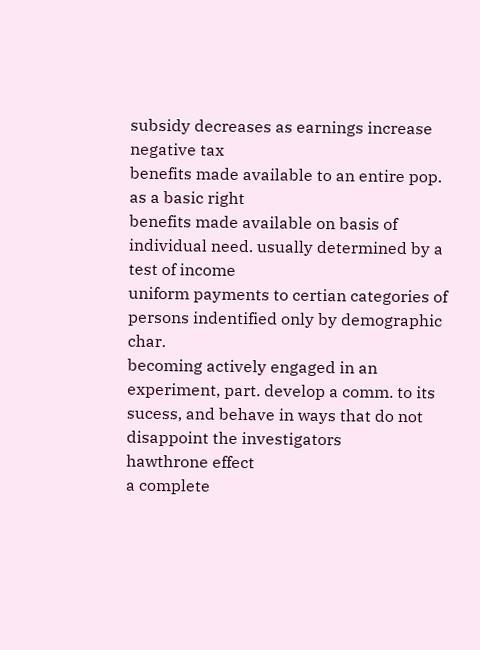subsidy decreases as earnings increase
negative tax
benefits made available to an entire pop. as a basic right
benefits made available on basis of individual need. usually determined by a test of income
uniform payments to certian categories of persons indentified only by demographic char.
becoming actively engaged in an experiment, part. develop a comm. to its sucess, and behave in ways that do not disappoint the investigators
hawthrone effect
a complete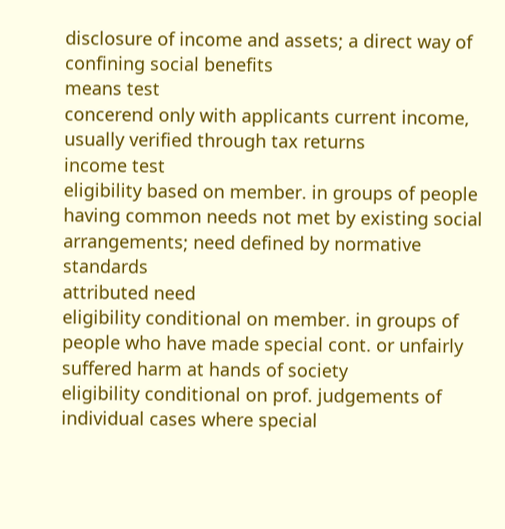disclosure of income and assets; a direct way of confining social benefits
means test
concerend only with applicants current income, usually verified through tax returns
income test
eligibility based on member. in groups of people having common needs not met by existing social arrangements; need defined by normative standards
attributed need
eligibility conditional on member. in groups of people who have made special cont. or unfairly suffered harm at hands of society
eligibility conditional on prof. judgements of individual cases where special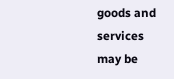goods and services may be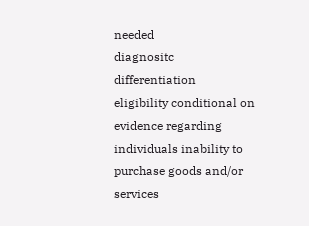needed
diagnositc differentiation
eligibility conditional on evidence regarding individuals inability to purchase goods and/or services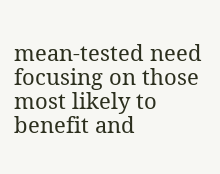mean-tested need
focusing on those most likely to benefit and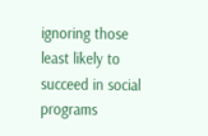ignoring those least likely to succeed in social programs